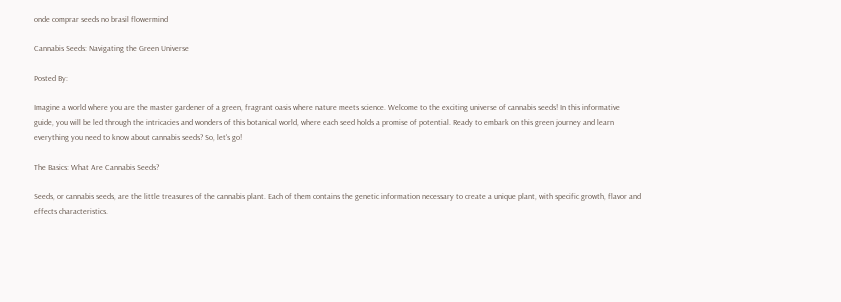onde comprar seeds no brasil flowermind

Cannabis Seeds: Navigating the Green Universe

Posted By:

Imagine a world where you are the master gardener of a green, fragrant oasis where nature meets science. Welcome to the exciting universe of cannabis seeds! In this informative guide, you will be led through the intricacies and wonders of this botanical world, where each seed holds a promise of potential. Ready to embark on this green journey and learn everything you need to know about cannabis seeds? So, let's go!

The Basics: What Are Cannabis Seeds?

Seeds, or cannabis seeds, are the little treasures of the cannabis plant. Each of them contains the genetic information necessary to create a unique plant, with specific growth, flavor and effects characteristics.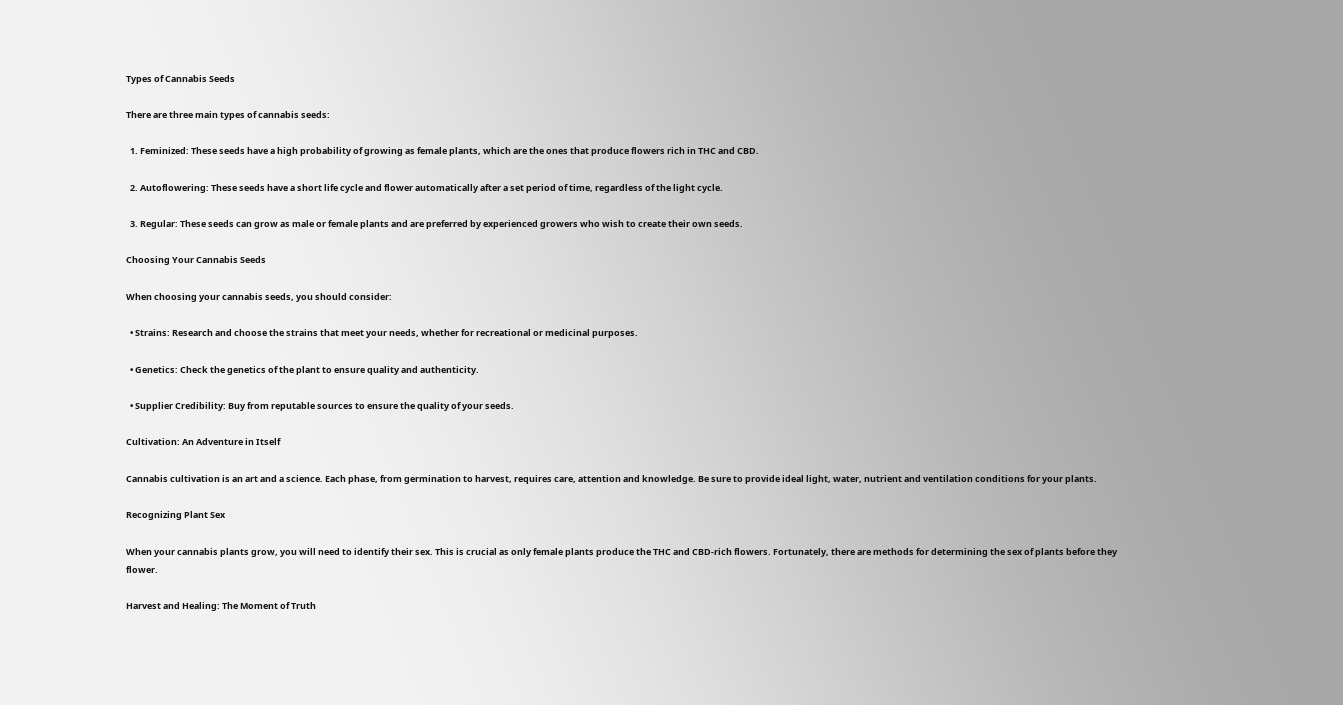Types of Cannabis Seeds

There are three main types of cannabis seeds:

  1. Feminized: These seeds have a high probability of growing as female plants, which are the ones that produce flowers rich in THC and CBD.

  2. Autoflowering: These seeds have a short life cycle and flower automatically after a set period of time, regardless of the light cycle.

  3. Regular: These seeds can grow as male or female plants and are preferred by experienced growers who wish to create their own seeds.

Choosing Your Cannabis Seeds

When choosing your cannabis seeds, you should consider:

  • Strains: Research and choose the strains that meet your needs, whether for recreational or medicinal purposes.

  • Genetics: Check the genetics of the plant to ensure quality and authenticity.

  • Supplier Credibility: Buy from reputable sources to ensure the quality of your seeds.

Cultivation: An Adventure in Itself

Cannabis cultivation is an art and a science. Each phase, from germination to harvest, requires care, attention and knowledge. Be sure to provide ideal light, water, nutrient and ventilation conditions for your plants.

Recognizing Plant Sex

When your cannabis plants grow, you will need to identify their sex. This is crucial as only female plants produce the THC and CBD-rich flowers. Fortunately, there are methods for determining the sex of plants before they flower.

Harvest and Healing: The Moment of Truth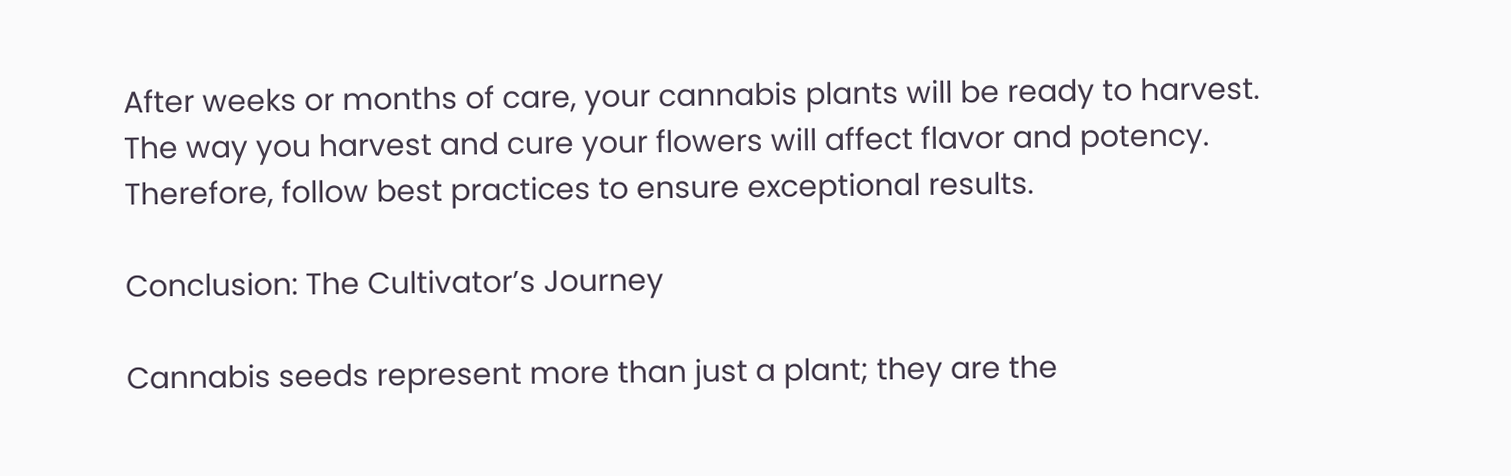After weeks or months of care, your cannabis plants will be ready to harvest. The way you harvest and cure your flowers will affect flavor and potency. Therefore, follow best practices to ensure exceptional results.

Conclusion: The Cultivator’s Journey

Cannabis seeds represent more than just a plant; they are the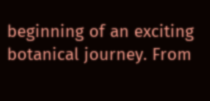beginning of an exciting botanical journey. From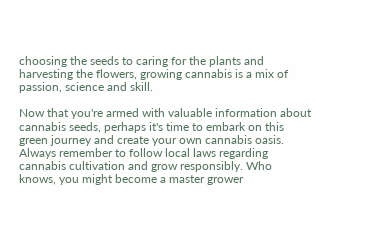choosing the seeds to caring for the plants and harvesting the flowers, growing cannabis is a mix of passion, science and skill.

Now that you're armed with valuable information about cannabis seeds, perhaps it's time to embark on this green journey and create your own cannabis oasis. Always remember to follow local laws regarding cannabis cultivation and grow responsibly. Who knows, you might become a master grower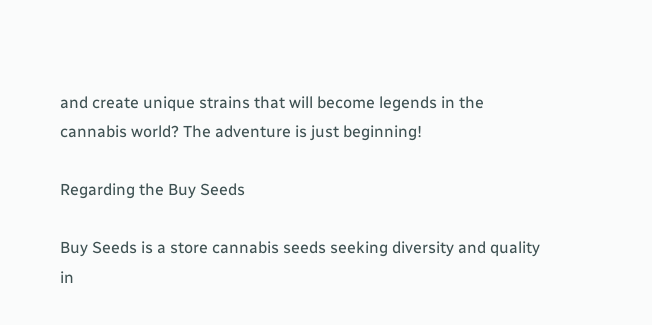and create unique strains that will become legends in the cannabis world? The adventure is just beginning!

Regarding the Buy Seeds

Buy Seeds is a store cannabis seeds seeking diversity and quality in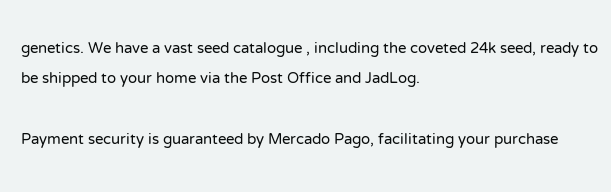genetics. We have a vast seed catalogue , including the coveted 24k seed, ready to be shipped to your home via the Post Office and JadLog.

Payment security is guaranteed by Mercado Pago, facilitating your purchase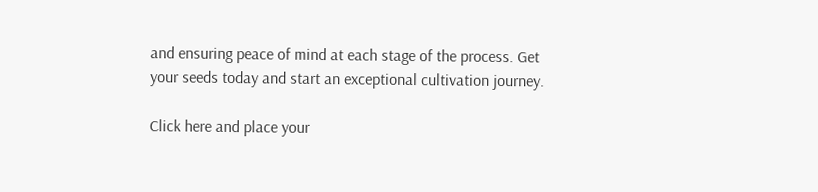and ensuring peace of mind at each stage of the process. Get your seeds today and start an exceptional cultivation journey.

Click here and place your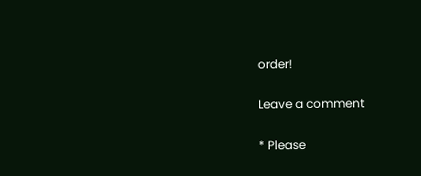order!

Leave a comment

* Please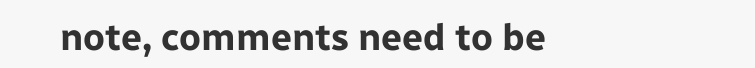note, comments need to be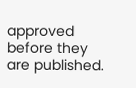approved before they are published.